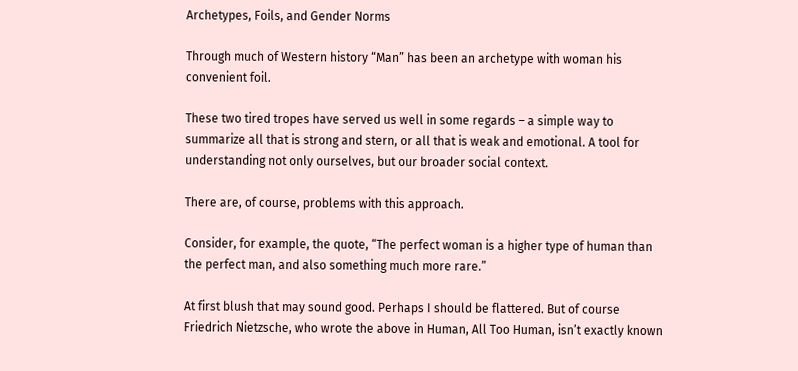Archetypes, Foils, and Gender Norms

Through much of Western history “Man” has been an archetype with woman his convenient foil.

These two tired tropes have served us well in some regards – a simple way to summarize all that is strong and stern, or all that is weak and emotional. A tool for understanding not only ourselves, but our broader social context.

There are, of course, problems with this approach.

Consider, for example, the quote, “The perfect woman is a higher type of human than the perfect man, and also something much more rare.”

At first blush that may sound good. Perhaps I should be flattered. But of course Friedrich Nietzsche, who wrote the above in Human, All Too Human, isn’t exactly known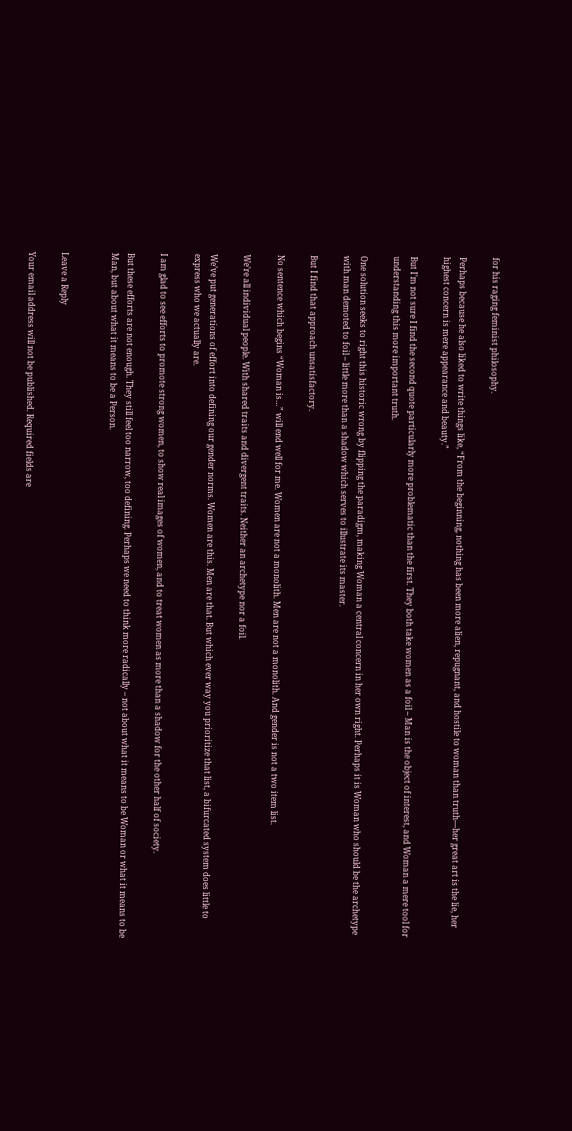for his raging feminist philosophy.

Perhaps because he also liked to write things like, “From the beginning, nothing has been more alien, repugnant, and hostile to woman than truth—her great art is the lie, her highest concern is mere appearance and beauty.”

But I’m not sure I find the second quote particularly more problematic than the first. They both take women as a foil – Man is the object of interest, and Woman a mere tool for understanding this more important truth.

One solution seeks to right this historic wrong by flipping the paradigm, making Woman a central concern in her own right. Perhaps it is Woman who should be the archetype with man demoted to foil – little more than a shadow which serves to illustrate its master.

But I find that approach unsatisfactory.

No sentence which begins “Woman is…” will end well for me. Women are not a monolith. Men are not a monolith. And gender is not a two item list.

We’re all individual people. With shared traits and divergent traits. Neither an archetype nor a foil.

We’ve put generations of effort into defining our gender norms. Women are this. Men are that. But which ever way you prioritize that list, a bifurcated system does little to express who we actually are.

I am glad to see efforts to promote strong women, to show real images of women, and to treat women as more than a shadow for the other half of society.

But these efforts are not enough. They still feel too narrow, too defining. Perhaps we need to think more radically – not about what it means to be Woman or what it means to be Man, but about what it means to be a Person.


Leave a Reply

Your email address will not be published. Required fields are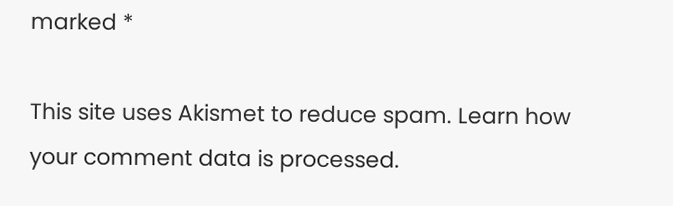marked *

This site uses Akismet to reduce spam. Learn how your comment data is processed.